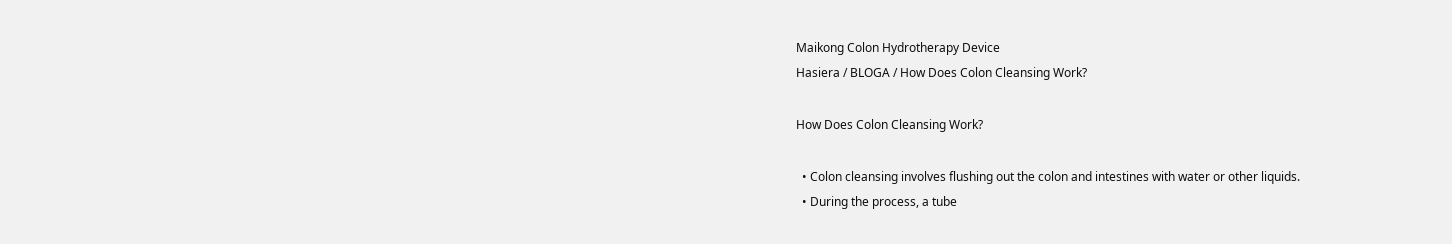Maikong Colon Hydrotherapy Device
Hasiera / BLOGA / How Does Colon Cleansing Work?

How Does Colon Cleansing Work?

  • Colon cleansing involves flushing out the colon and intestines with water or other liquids.
  • During the process, a tube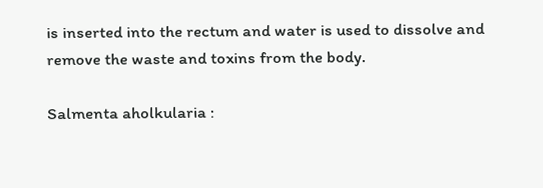is inserted into the rectum and water is used to dissolve and remove the waste and toxins from the body.

Salmenta aholkularia :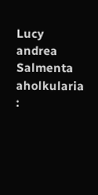Lucy andrea
Salmenta aholkularia :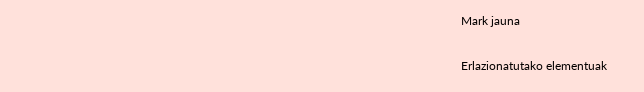Mark jauna

Erlazionatutako elementuak